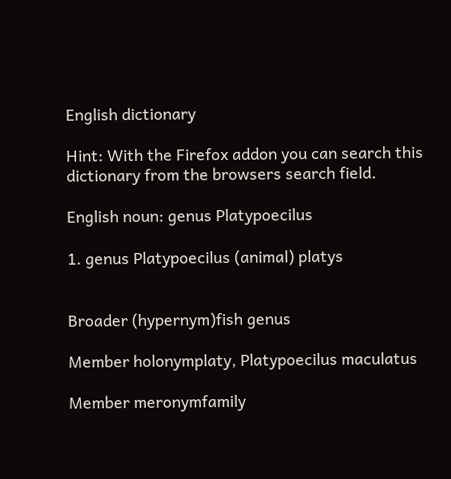English dictionary

Hint: With the Firefox addon you can search this dictionary from the browsers search field.

English noun: genus Platypoecilus

1. genus Platypoecilus (animal) platys


Broader (hypernym)fish genus

Member holonymplaty, Platypoecilus maculatus

Member meronymfamily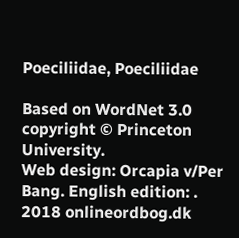Poeciliidae, Poeciliidae

Based on WordNet 3.0 copyright © Princeton University.
Web design: Orcapia v/Per Bang. English edition: .
2018 onlineordbog.dk